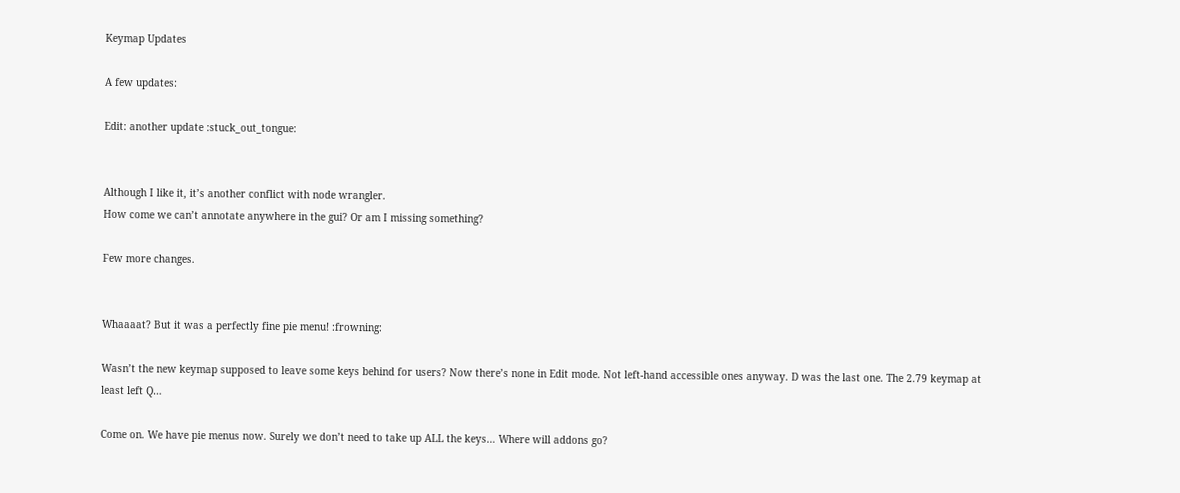Keymap Updates

A few updates:

Edit: another update :stuck_out_tongue:


Although I like it, it’s another conflict with node wrangler.
How come we can’t annotate anywhere in the gui? Or am I missing something?

Few more changes.


Whaaaat? But it was a perfectly fine pie menu! :frowning:

Wasn’t the new keymap supposed to leave some keys behind for users? Now there’s none in Edit mode. Not left-hand accessible ones anyway. D was the last one. The 2.79 keymap at least left Q…

Come on. We have pie menus now. Surely we don’t need to take up ALL the keys… Where will addons go?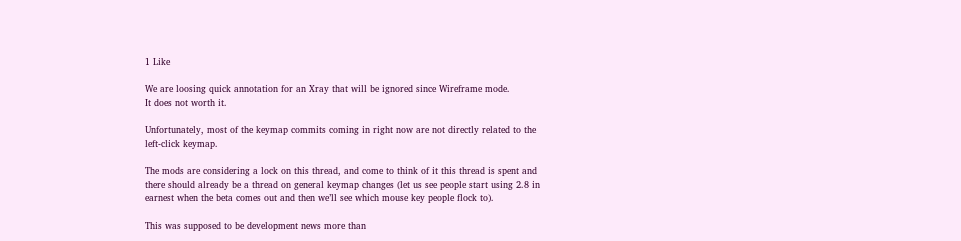1 Like

We are loosing quick annotation for an Xray that will be ignored since Wireframe mode.
It does not worth it.

Unfortunately, most of the keymap commits coming in right now are not directly related to the left-click keymap.

The mods are considering a lock on this thread, and come to think of it this thread is spent and there should already be a thread on general keymap changes (let us see people start using 2.8 in earnest when the beta comes out and then we’ll see which mouse key people flock to).

This was supposed to be development news more than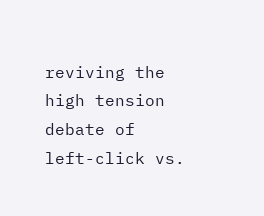reviving the high tension debate of left-click vs.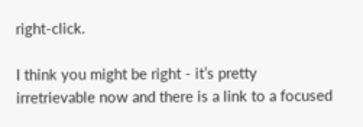right-click.

I think you might be right - it’s pretty irretrievable now and there is a link to a focused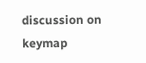discussion on keymap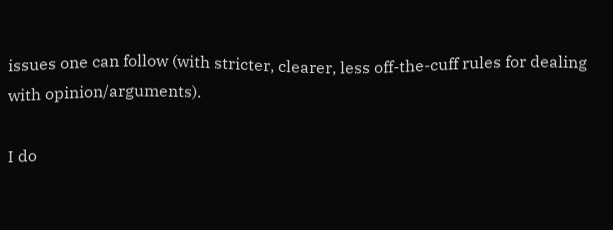issues one can follow (with stricter, clearer, less off-the-cuff rules for dealing with opinion/arguments).

I do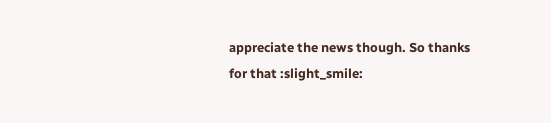appreciate the news though. So thanks for that :slight_smile: